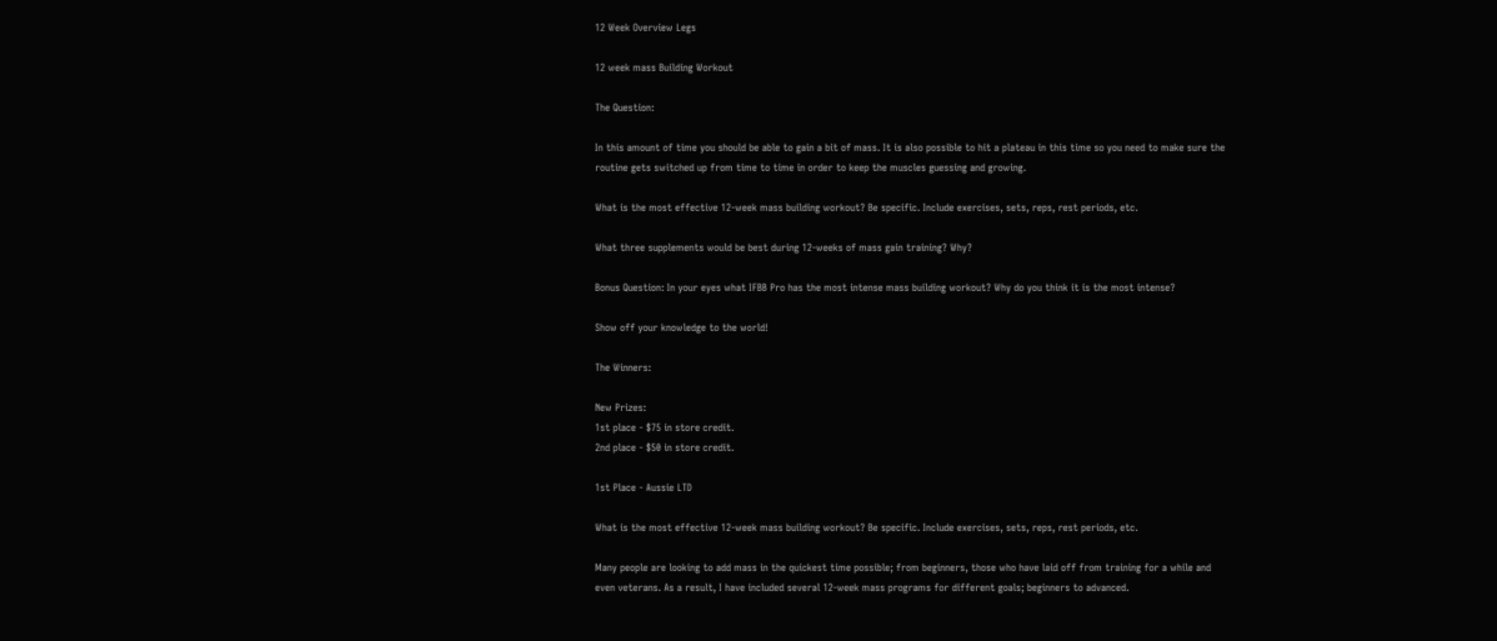12 Week Overview Legs

12 week mass Building Workout

The Question:

In this amount of time you should be able to gain a bit of mass. It is also possible to hit a plateau in this time so you need to make sure the routine gets switched up from time to time in order to keep the muscles guessing and growing.

What is the most effective 12-week mass building workout? Be specific. Include exercises, sets, reps, rest periods, etc.

What three supplements would be best during 12-weeks of mass gain training? Why?

Bonus Question: In your eyes what IFBB Pro has the most intense mass building workout? Why do you think it is the most intense?

Show off your knowledge to the world!

The Winners:

New Prizes:
1st place - $75 in store credit.
2nd place - $50 in store credit.

1st Place - Aussie LTD

What is the most effective 12-week mass building workout? Be specific. Include exercises, sets, reps, rest periods, etc.

Many people are looking to add mass in the quickest time possible; from beginners, those who have laid off from training for a while and even veterans. As a result, I have included several 12-week mass programs for different goals; beginners to advanced.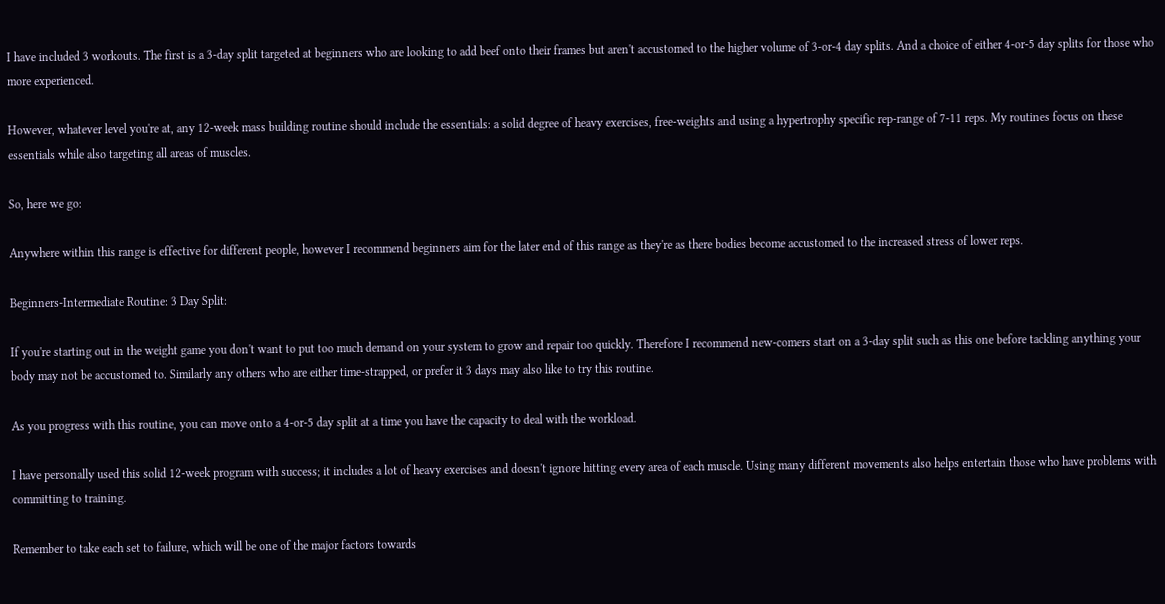I have included 3 workouts. The first is a 3-day split targeted at beginners who are looking to add beef onto their frames but aren't accustomed to the higher volume of 3-or-4 day splits. And a choice of either 4-or-5 day splits for those who more experienced.

However, whatever level you're at, any 12-week mass building routine should include the essentials: a solid degree of heavy exercises, free-weights and using a hypertrophy specific rep-range of 7-11 reps. My routines focus on these essentials while also targeting all areas of muscles.

So, here we go:

Anywhere within this range is effective for different people, however I recommend beginners aim for the later end of this range as they're as there bodies become accustomed to the increased stress of lower reps.

Beginners-Intermediate Routine: 3 Day Split:

If you're starting out in the weight game you don't want to put too much demand on your system to grow and repair too quickly. Therefore I recommend new-comers start on a 3-day split such as this one before tackling anything your body may not be accustomed to. Similarly any others who are either time-strapped, or prefer it 3 days may also like to try this routine.

As you progress with this routine, you can move onto a 4-or-5 day split at a time you have the capacity to deal with the workload.

I have personally used this solid 12-week program with success; it includes a lot of heavy exercises and doesn't ignore hitting every area of each muscle. Using many different movements also helps entertain those who have problems with committing to training.

Remember to take each set to failure, which will be one of the major factors towards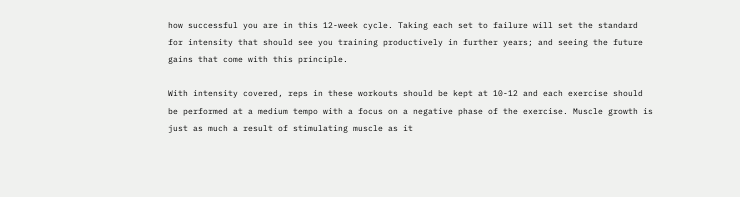how successful you are in this 12-week cycle. Taking each set to failure will set the standard for intensity that should see you training productively in further years; and seeing the future gains that come with this principle.

With intensity covered, reps in these workouts should be kept at 10-12 and each exercise should be performed at a medium tempo with a focus on a negative phase of the exercise. Muscle growth is just as much a result of stimulating muscle as it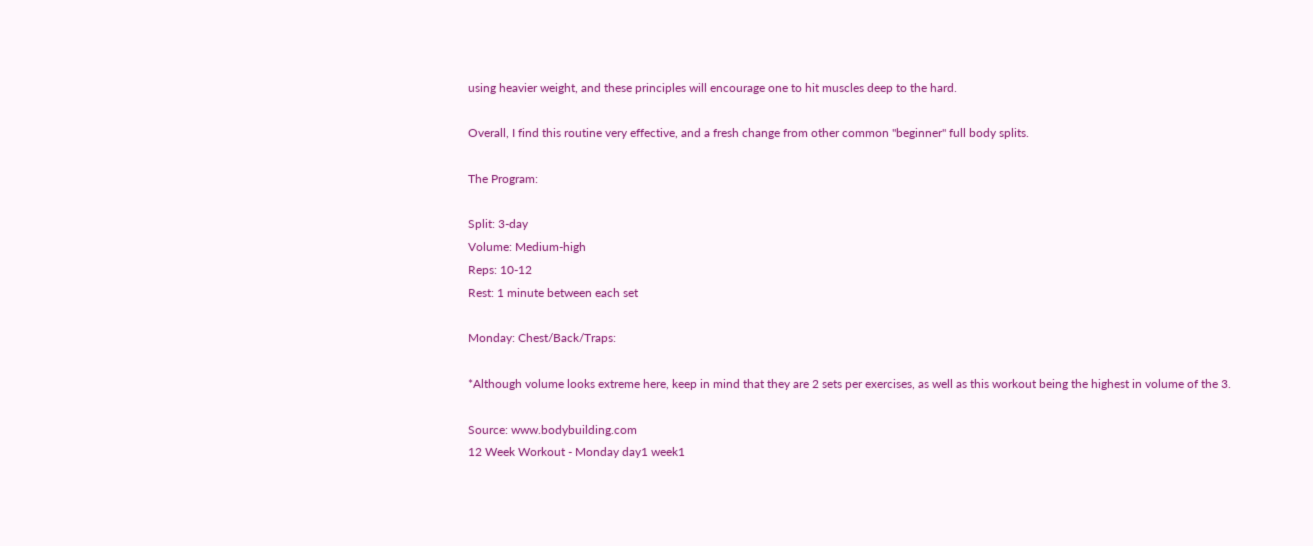using heavier weight, and these principles will encourage one to hit muscles deep to the hard.

Overall, I find this routine very effective, and a fresh change from other common "beginner" full body splits.

The Program:

Split: 3-day
Volume: Medium-high
Reps: 10-12
Rest: 1 minute between each set

Monday: Chest/Back/Traps:

*Although volume looks extreme here, keep in mind that they are 2 sets per exercises, as well as this workout being the highest in volume of the 3.

Source: www.bodybuilding.com
12 Week Workout - Monday day1 week1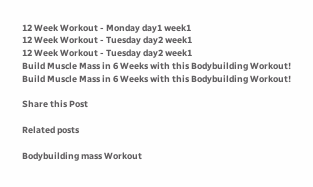12 Week Workout - Monday day1 week1
12 Week Workout - Tuesday day2 week1
12 Week Workout - Tuesday day2 week1
Build Muscle Mass in 6 Weeks with this Bodybuilding Workout!
Build Muscle Mass in 6 Weeks with this Bodybuilding Workout!

Share this Post

Related posts

Bodybuilding mass Workout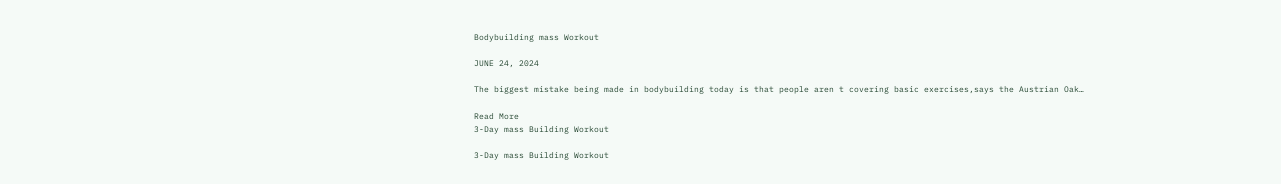Bodybuilding mass Workout

JUNE 24, 2024

The biggest mistake being made in bodybuilding today is that people aren t covering basic exercises,says the Austrian Oak…

Read More
3-Day mass Building Workout

3-Day mass Building Workout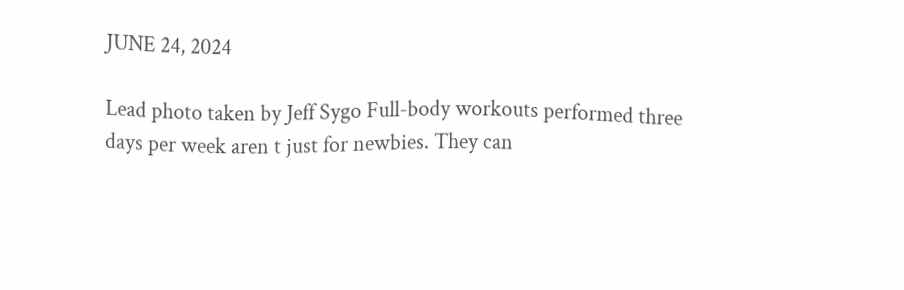JUNE 24, 2024

Lead photo taken by Jeff Sygo Full-body workouts performed three days per week aren t just for newbies. They can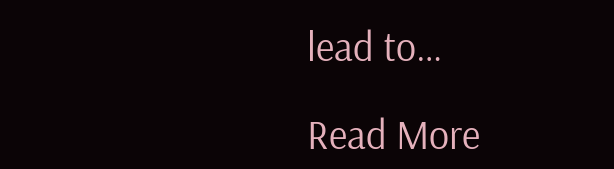lead to…

Read More